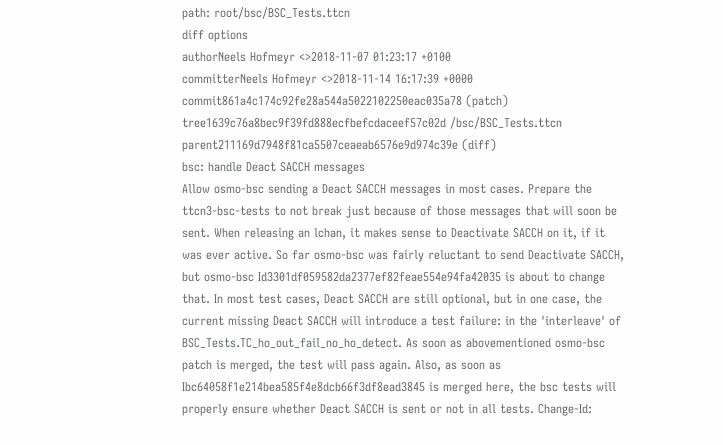path: root/bsc/BSC_Tests.ttcn
diff options
authorNeels Hofmeyr <>2018-11-07 01:23:17 +0100
committerNeels Hofmeyr <>2018-11-14 16:17:39 +0000
commit861a4c174c92fe28a544a5022102250eac035a78 (patch)
tree1639c76a8bec9f39fd888ecfbefcdaceef57c02d /bsc/BSC_Tests.ttcn
parent211169d7948f81ca5507ceaeab6576e9d974c39e (diff)
bsc: handle Deact SACCH messages
Allow osmo-bsc sending a Deact SACCH messages in most cases. Prepare the ttcn3-bsc-tests to not break just because of those messages that will soon be sent. When releasing an lchan, it makes sense to Deactivate SACCH on it, if it was ever active. So far osmo-bsc was fairly reluctant to send Deactivate SACCH, but osmo-bsc Id3301df059582da2377ef82feae554e94fa42035 is about to change that. In most test cases, Deact SACCH are still optional, but in one case, the current missing Deact SACCH will introduce a test failure: in the 'interleave' of BSC_Tests.TC_ho_out_fail_no_ho_detect. As soon as abovementioned osmo-bsc patch is merged, the test will pass again. Also, as soon as Ibc64058f1e214bea585f4e8dcb66f3df8ead3845 is merged here, the bsc tests will properly ensure whether Deact SACCH is sent or not in all tests. Change-Id: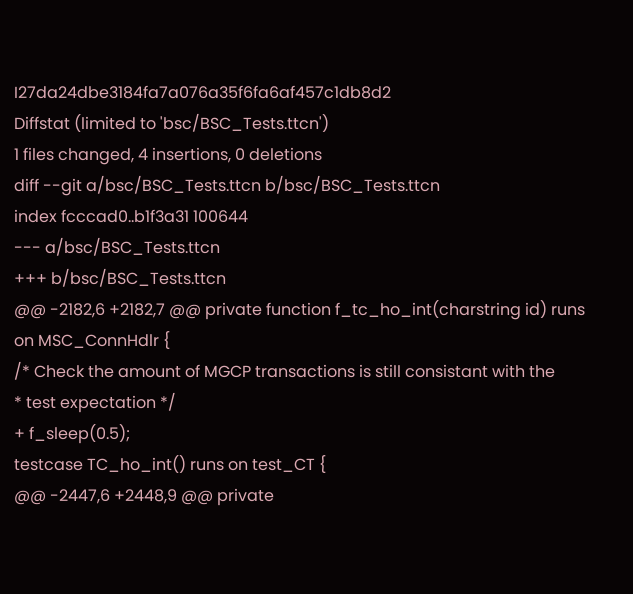I27da24dbe3184fa7a076a35f6fa6af457c1db8d2
Diffstat (limited to 'bsc/BSC_Tests.ttcn')
1 files changed, 4 insertions, 0 deletions
diff --git a/bsc/BSC_Tests.ttcn b/bsc/BSC_Tests.ttcn
index fcccad0..b1f3a31 100644
--- a/bsc/BSC_Tests.ttcn
+++ b/bsc/BSC_Tests.ttcn
@@ -2182,6 +2182,7 @@ private function f_tc_ho_int(charstring id) runs on MSC_ConnHdlr {
/* Check the amount of MGCP transactions is still consistant with the
* test expectation */
+ f_sleep(0.5);
testcase TC_ho_int() runs on test_CT {
@@ -2447,6 +2448,9 @@ private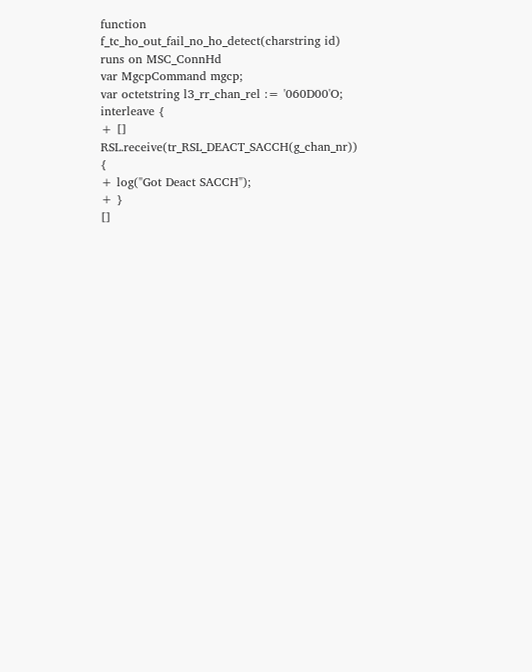function f_tc_ho_out_fail_no_ho_detect(charstring id) runs on MSC_ConnHd
var MgcpCommand mgcp;
var octetstring l3_rr_chan_rel := '060D00'O;
interleave {
+ [] RSL.receive(tr_RSL_DEACT_SACCH(g_chan_nr)) {
+ log("Got Deact SACCH");
+ }
[]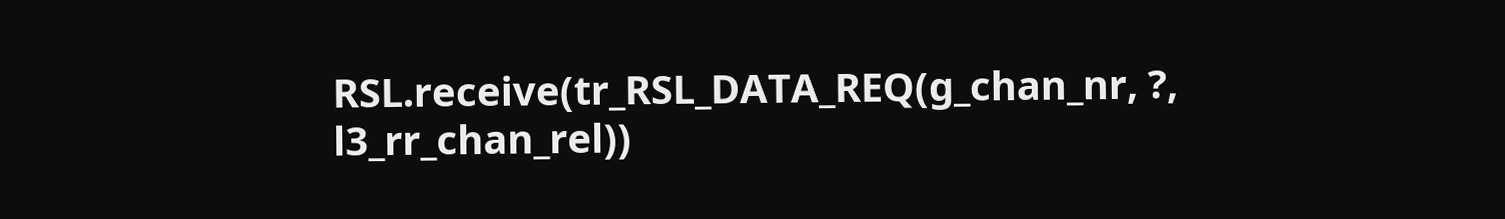RSL.receive(tr_RSL_DATA_REQ(g_chan_nr, ?, l3_rr_chan_rel))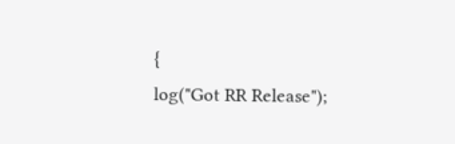{
log("Got RR Release");